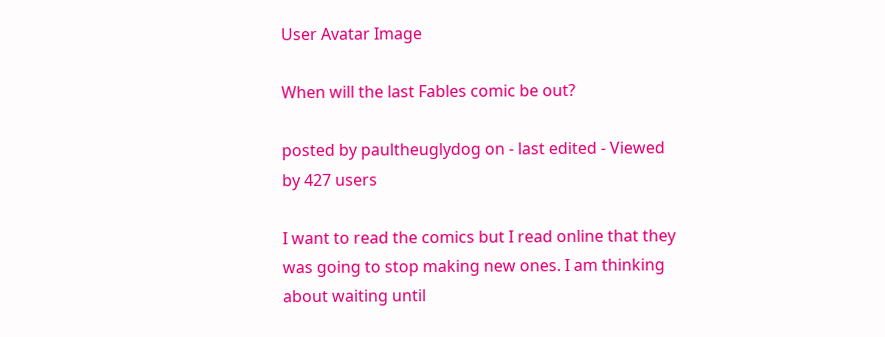User Avatar Image

When will the last Fables comic be out?

posted by paultheuglydog on - last edited - Viewed by 427 users

I want to read the comics but I read online that they was going to stop making new ones. I am thinking about waiting until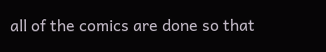all of the comics are done so that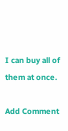I can buy all of them at once.

Add Comment